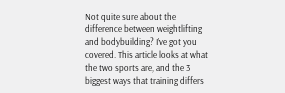Not quite sure about the difference between weightlifting and bodybuilding? I’ve got you covered. This article looks at what the two sports are, and the 3 biggest ways that training differs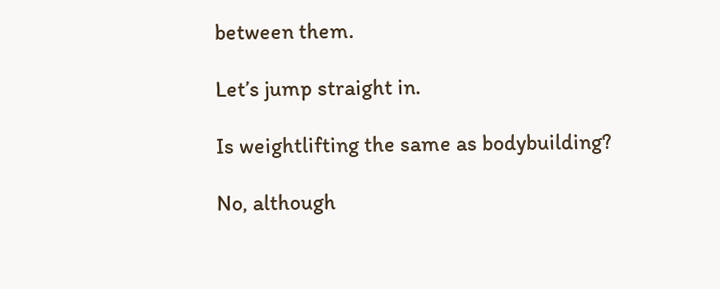between them.

Let’s jump straight in.

Is weightlifting the same as bodybuilding?

No, although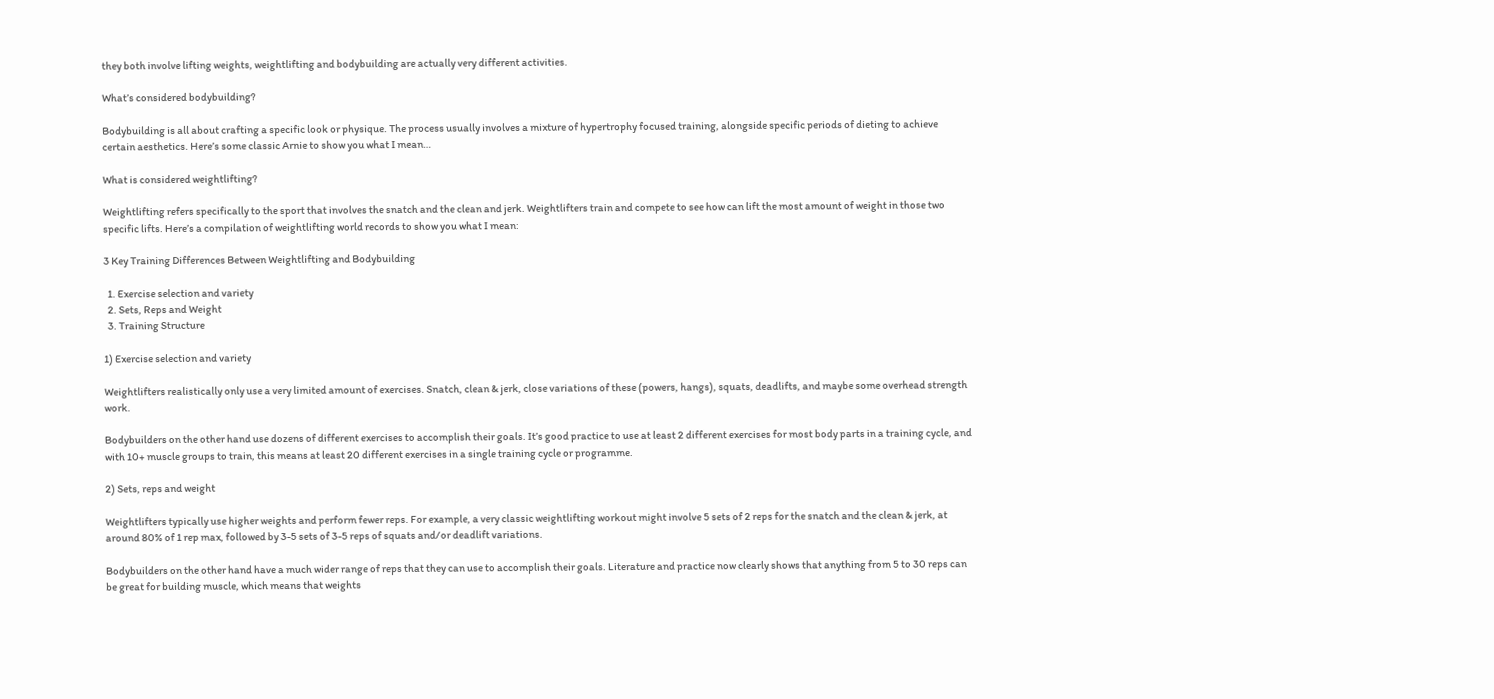they both involve lifting weights, weightlifting and bodybuilding are actually very different activities.

What’s considered bodybuilding?

Bodybuilding is all about crafting a specific look or physique. The process usually involves a mixture of hypertrophy focused training, alongside specific periods of dieting to achieve certain aesthetics. Here’s some classic Arnie to show you what I mean…

What is considered weightlifting?

Weightlifting refers specifically to the sport that involves the snatch and the clean and jerk. Weightlifters train and compete to see how can lift the most amount of weight in those two specific lifts. Here’s a compilation of weightlifting world records to show you what I mean:

3 Key Training Differences Between Weightlifting and Bodybuilding

  1. Exercise selection and variety
  2. Sets, Reps and Weight
  3. Training Structure

1) Exercise selection and variety

Weightlifters realistically only use a very limited amount of exercises. Snatch, clean & jerk, close variations of these (powers, hangs), squats, deadlifts, and maybe some overhead strength work.

Bodybuilders on the other hand use dozens of different exercises to accomplish their goals. It’s good practice to use at least 2 different exercises for most body parts in a training cycle, and with 10+ muscle groups to train, this means at least 20 different exercises in a single training cycle or programme.

2) Sets, reps and weight

Weightlifters typically use higher weights and perform fewer reps. For example, a very classic weightlifting workout might involve 5 sets of 2 reps for the snatch and the clean & jerk, at around 80% of 1 rep max, followed by 3-5 sets of 3-5 reps of squats and/or deadlift variations.

Bodybuilders on the other hand have a much wider range of reps that they can use to accomplish their goals. Literature and practice now clearly shows that anything from 5 to 30 reps can be great for building muscle, which means that weights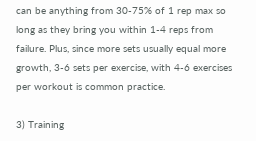can be anything from 30-75% of 1 rep max so long as they bring you within 1-4 reps from failure. Plus, since more sets usually equal more growth, 3-6 sets per exercise, with 4-6 exercises per workout is common practice.

3) Training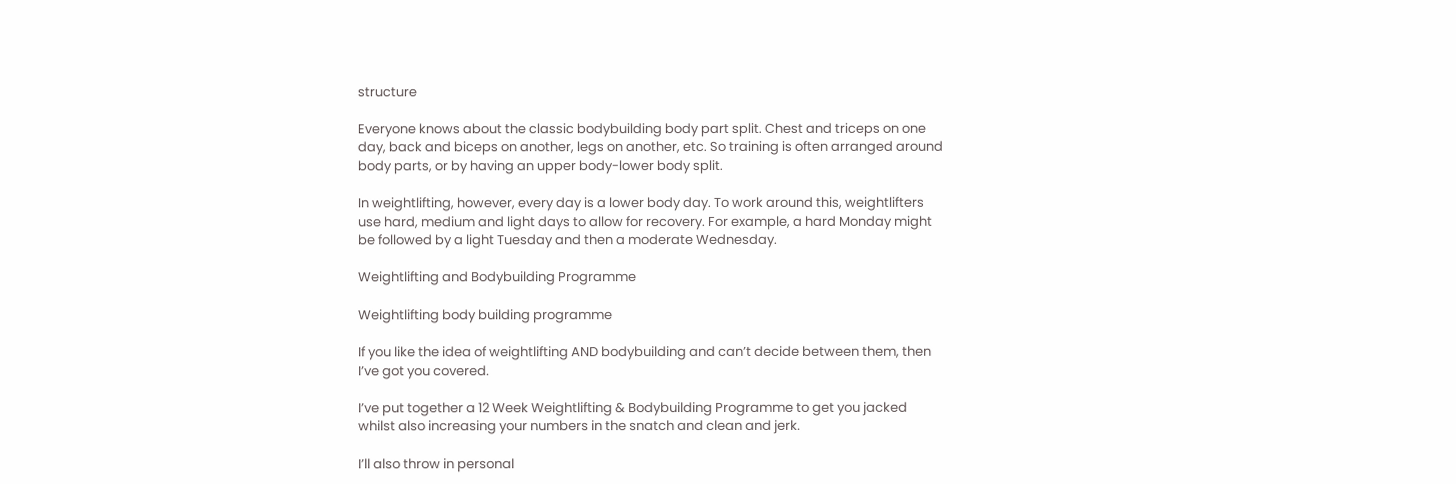structure

Everyone knows about the classic bodybuilding body part split. Chest and triceps on one day, back and biceps on another, legs on another, etc. So training is often arranged around body parts, or by having an upper body-lower body split.

In weightlifting, however, every day is a lower body day. To work around this, weightlifters use hard, medium and light days to allow for recovery. For example, a hard Monday might be followed by a light Tuesday and then a moderate Wednesday.

Weightlifting and Bodybuilding Programme

Weightlifting body building programme

If you like the idea of weightlifting AND bodybuilding and can’t decide between them, then I’ve got you covered.

I’ve put together a 12 Week Weightlifting & Bodybuilding Programme to get you jacked whilst also increasing your numbers in the snatch and clean and jerk.

I’ll also throw in personal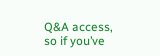Q&A access, so if you’ve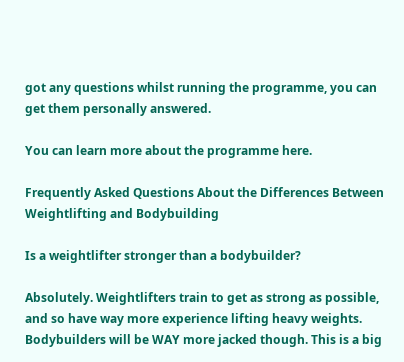got any questions whilst running the programme, you can get them personally answered.

You can learn more about the programme here.

Frequently Asked Questions About the Differences Between Weightlifting and Bodybuilding

Is a weightlifter stronger than a bodybuilder?

Absolutely. Weightlifters train to get as strong as possible, and so have way more experience lifting heavy weights. Bodybuilders will be WAY more jacked though. This is a big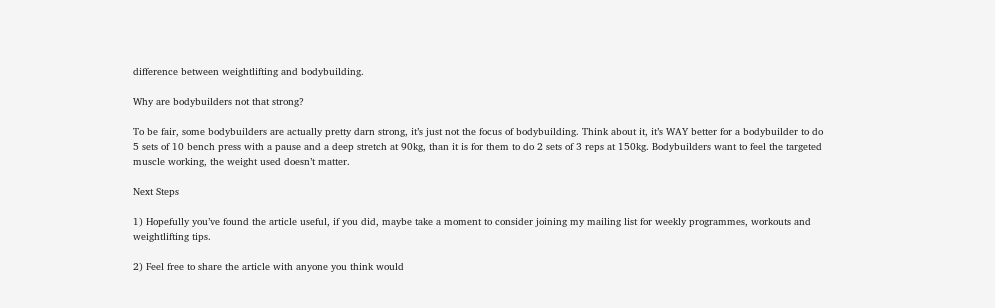difference between weightlifting and bodybuilding.

Why are bodybuilders not that strong?

To be fair, some bodybuilders are actually pretty darn strong, it’s just not the focus of bodybuilding. Think about it, it’s WAY better for a bodybuilder to do 5 sets of 10 bench press with a pause and a deep stretch at 90kg, than it is for them to do 2 sets of 3 reps at 150kg. Bodybuilders want to feel the targeted muscle working, the weight used doesn’t matter.

Next Steps

1) Hopefully you’ve found the article useful, if you did, maybe take a moment to consider joining my mailing list for weekly programmes, workouts and weightlifting tips.

2) Feel free to share the article with anyone you think would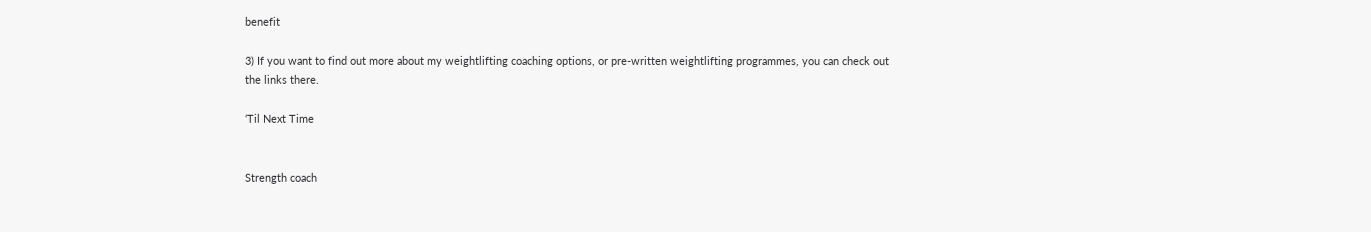benefit

3) If you want to find out more about my weightlifting coaching options, or pre-written weightlifting programmes, you can check out the links there.

‘Til Next Time


Strength coach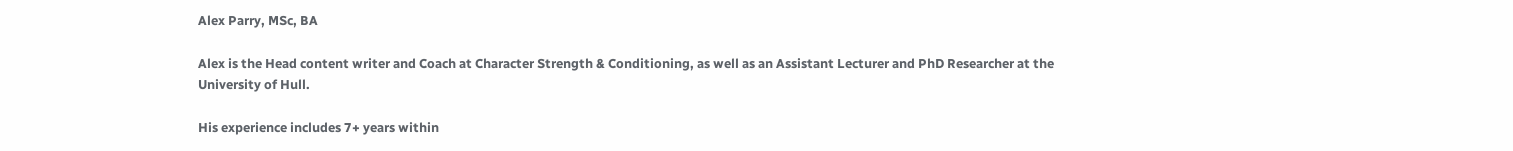Alex Parry, MSc, BA

Alex is the Head content writer and Coach at Character Strength & Conditioning, as well as an Assistant Lecturer and PhD Researcher at the University of Hull.

His experience includes 7+ years within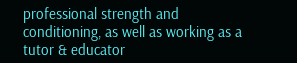professional strength and conditioning, as well as working as a tutor & educator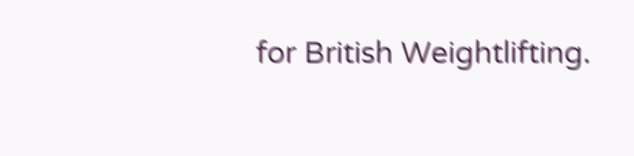for British Weightlifting.